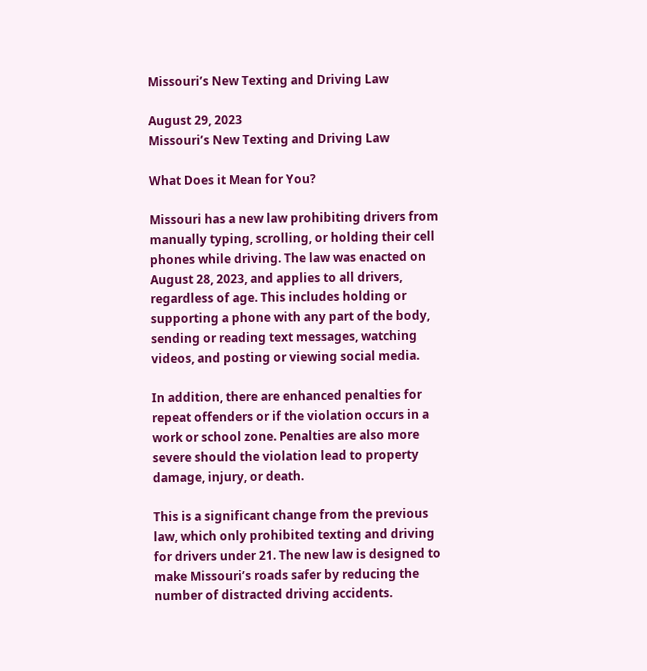Missouri’s New Texting and Driving Law

August 29, 2023
Missouri’s New Texting and Driving Law

What Does it Mean for You?

Missouri has a new law prohibiting drivers from manually typing, scrolling, or holding their cell phones while driving. The law was enacted on August 28, 2023, and applies to all drivers, regardless of age. This includes holding or supporting a phone with any part of the body, sending or reading text messages, watching videos, and posting or viewing social media.

In addition, there are enhanced penalties for repeat offenders or if the violation occurs in a work or school zone. Penalties are also more severe should the violation lead to property damage, injury, or death.

This is a significant change from the previous law, which only prohibited texting and driving for drivers under 21. The new law is designed to make Missouri’s roads safer by reducing the number of distracted driving accidents.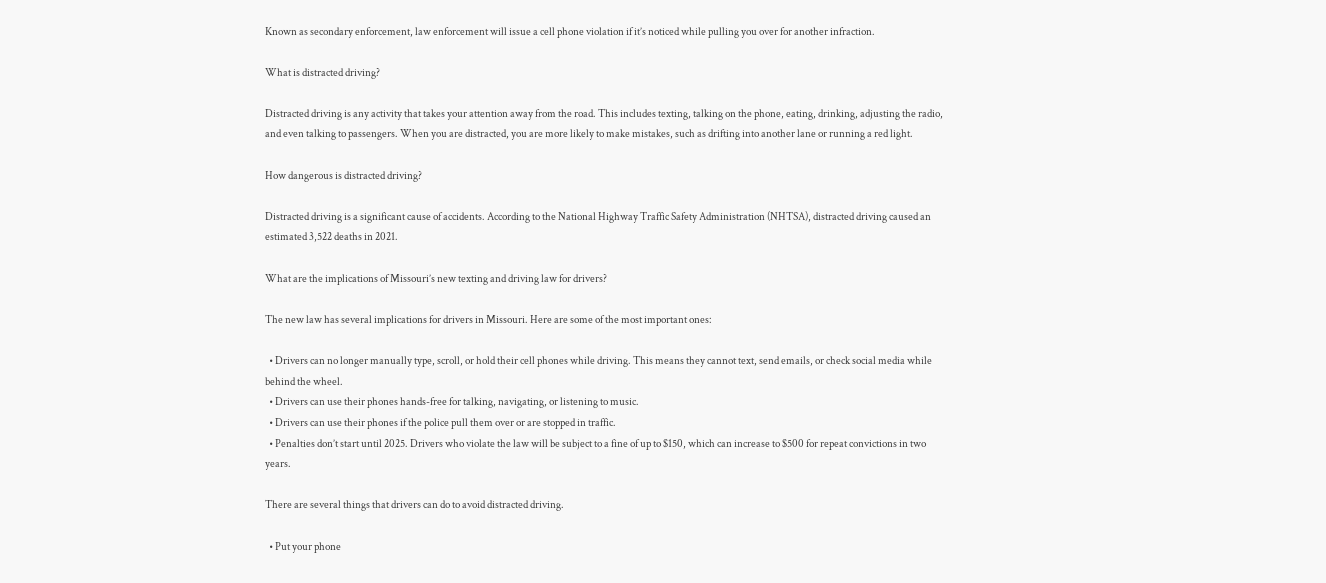Known as secondary enforcement, law enforcement will issue a cell phone violation if it’s noticed while pulling you over for another infraction.

What is distracted driving?

Distracted driving is any activity that takes your attention away from the road. This includes texting, talking on the phone, eating, drinking, adjusting the radio, and even talking to passengers. When you are distracted, you are more likely to make mistakes, such as drifting into another lane or running a red light.

How dangerous is distracted driving?

Distracted driving is a significant cause of accidents. According to the National Highway Traffic Safety Administration (NHTSA), distracted driving caused an estimated 3,522 deaths in 2021.

What are the implications of Missouri’s new texting and driving law for drivers?

The new law has several implications for drivers in Missouri. Here are some of the most important ones:

  • Drivers can no longer manually type, scroll, or hold their cell phones while driving. This means they cannot text, send emails, or check social media while behind the wheel.
  • Drivers can use their phones hands-free for talking, navigating, or listening to music.
  • Drivers can use their phones if the police pull them over or are stopped in traffic.
  • Penalties don’t start until 2025. Drivers who violate the law will be subject to a fine of up to $150, which can increase to $500 for repeat convictions in two years.

There are several things that drivers can do to avoid distracted driving.

  • Put your phone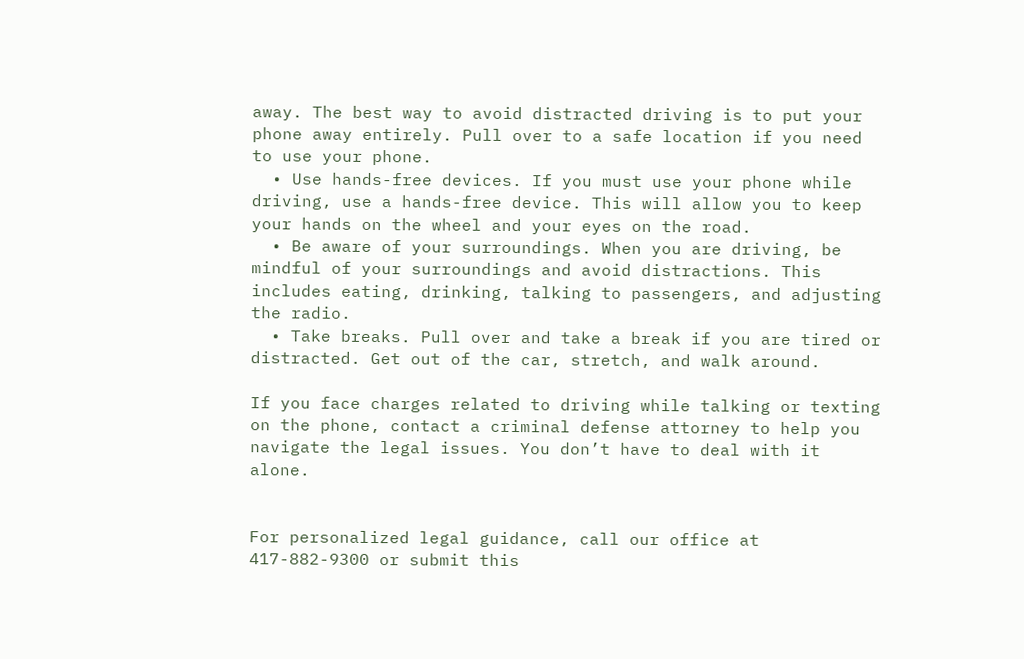away. The best way to avoid distracted driving is to put your phone away entirely. Pull over to a safe location if you need to use your phone.
  • Use hands-free devices. If you must use your phone while driving, use a hands-free device. This will allow you to keep your hands on the wheel and your eyes on the road.
  • Be aware of your surroundings. When you are driving, be mindful of your surroundings and avoid distractions. This includes eating, drinking, talking to passengers, and adjusting the radio.
  • Take breaks. Pull over and take a break if you are tired or distracted. Get out of the car, stretch, and walk around.

If you face charges related to driving while talking or texting on the phone, contact a criminal defense attorney to help you navigate the legal issues. You don’t have to deal with it alone.


For personalized legal guidance, call our office at 417-882-9300 or submit this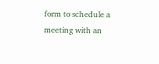form to schedule a meeting with an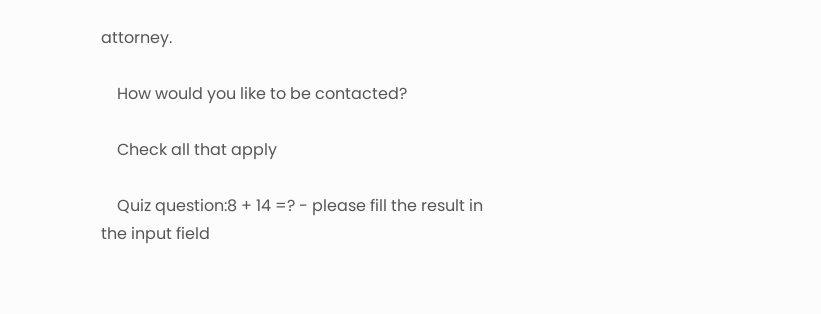attorney.

    How would you like to be contacted?

    Check all that apply

    Quiz question:8 + 14 =? - please fill the result in the input field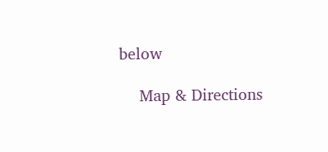below

    Map & Directions